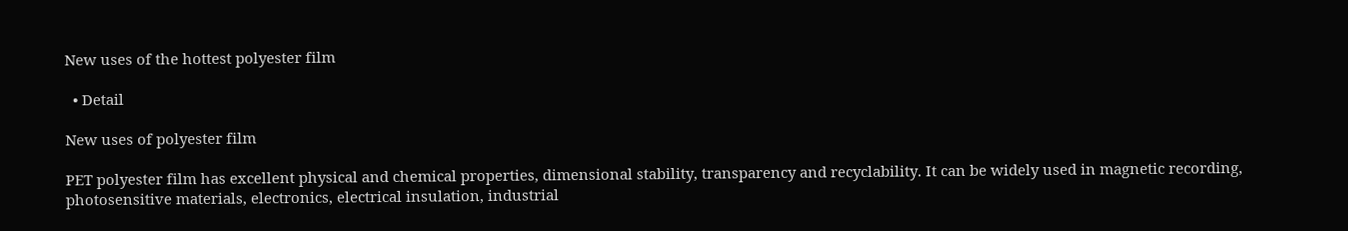New uses of the hottest polyester film

  • Detail

New uses of polyester film

PET polyester film has excellent physical and chemical properties, dimensional stability, transparency and recyclability. It can be widely used in magnetic recording, photosensitive materials, electronics, electrical insulation, industrial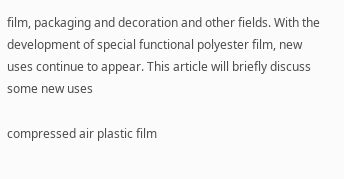film, packaging and decoration and other fields. With the development of special functional polyester film, new uses continue to appear. This article will briefly discuss some new uses

compressed air plastic film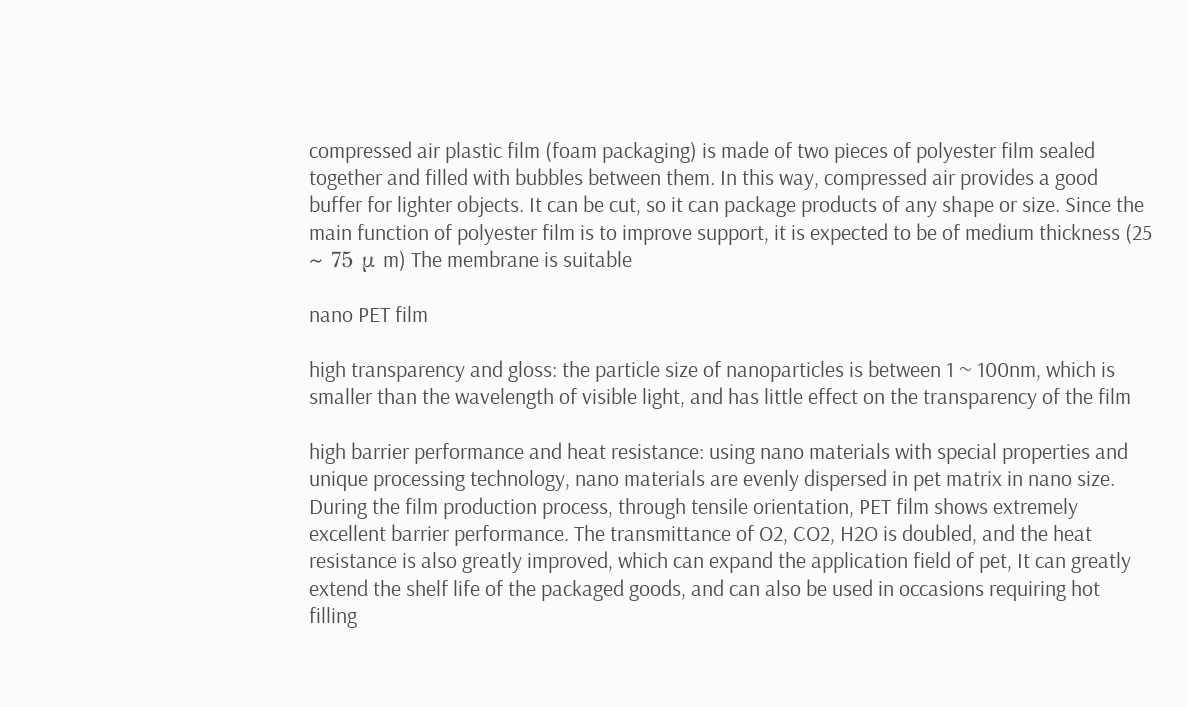compressed air plastic film (foam packaging) is made of two pieces of polyester film sealed together and filled with bubbles between them. In this way, compressed air provides a good buffer for lighter objects. It can be cut, so it can package products of any shape or size. Since the main function of polyester film is to improve support, it is expected to be of medium thickness (25 ~ 75 μ m) The membrane is suitable

nano PET film

high transparency and gloss: the particle size of nanoparticles is between 1 ~ 100nm, which is smaller than the wavelength of visible light, and has little effect on the transparency of the film

high barrier performance and heat resistance: using nano materials with special properties and unique processing technology, nano materials are evenly dispersed in pet matrix in nano size. During the film production process, through tensile orientation, PET film shows extremely excellent barrier performance. The transmittance of O2, CO2, H2O is doubled, and the heat resistance is also greatly improved, which can expand the application field of pet, It can greatly extend the shelf life of the packaged goods, and can also be used in occasions requiring hot filling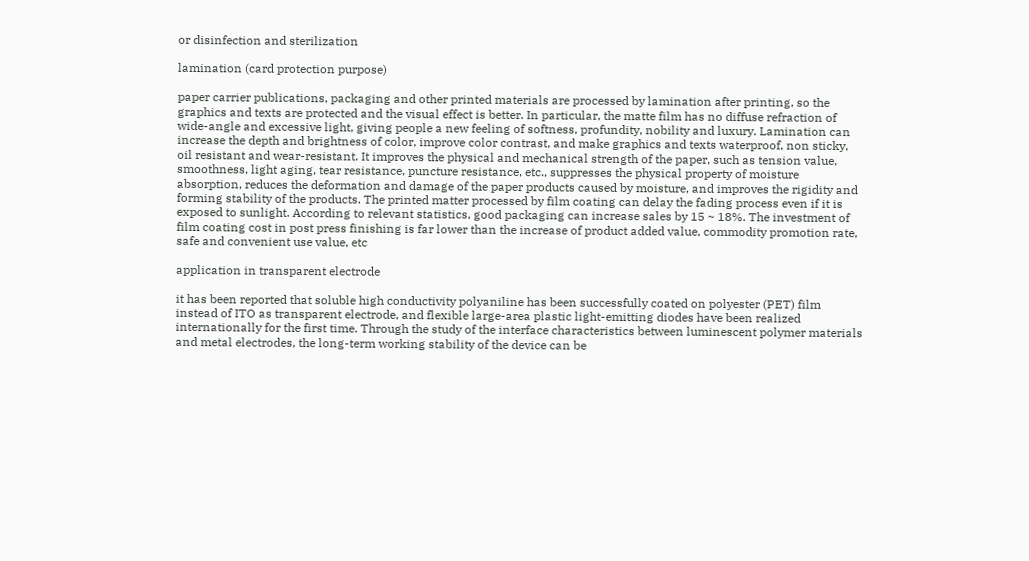or disinfection and sterilization

lamination (card protection purpose)

paper carrier publications, packaging and other printed materials are processed by lamination after printing, so the graphics and texts are protected and the visual effect is better. In particular, the matte film has no diffuse refraction of wide-angle and excessive light, giving people a new feeling of softness, profundity, nobility and luxury. Lamination can increase the depth and brightness of color, improve color contrast, and make graphics and texts waterproof, non sticky, oil resistant and wear-resistant. It improves the physical and mechanical strength of the paper, such as tension value, smoothness, light aging, tear resistance, puncture resistance, etc., suppresses the physical property of moisture absorption, reduces the deformation and damage of the paper products caused by moisture, and improves the rigidity and forming stability of the products. The printed matter processed by film coating can delay the fading process even if it is exposed to sunlight. According to relevant statistics, good packaging can increase sales by 15 ~ 18%. The investment of film coating cost in post press finishing is far lower than the increase of product added value, commodity promotion rate, safe and convenient use value, etc

application in transparent electrode

it has been reported that soluble high conductivity polyaniline has been successfully coated on polyester (PET) film instead of ITO as transparent electrode, and flexible large-area plastic light-emitting diodes have been realized internationally for the first time. Through the study of the interface characteristics between luminescent polymer materials and metal electrodes, the long-term working stability of the device can be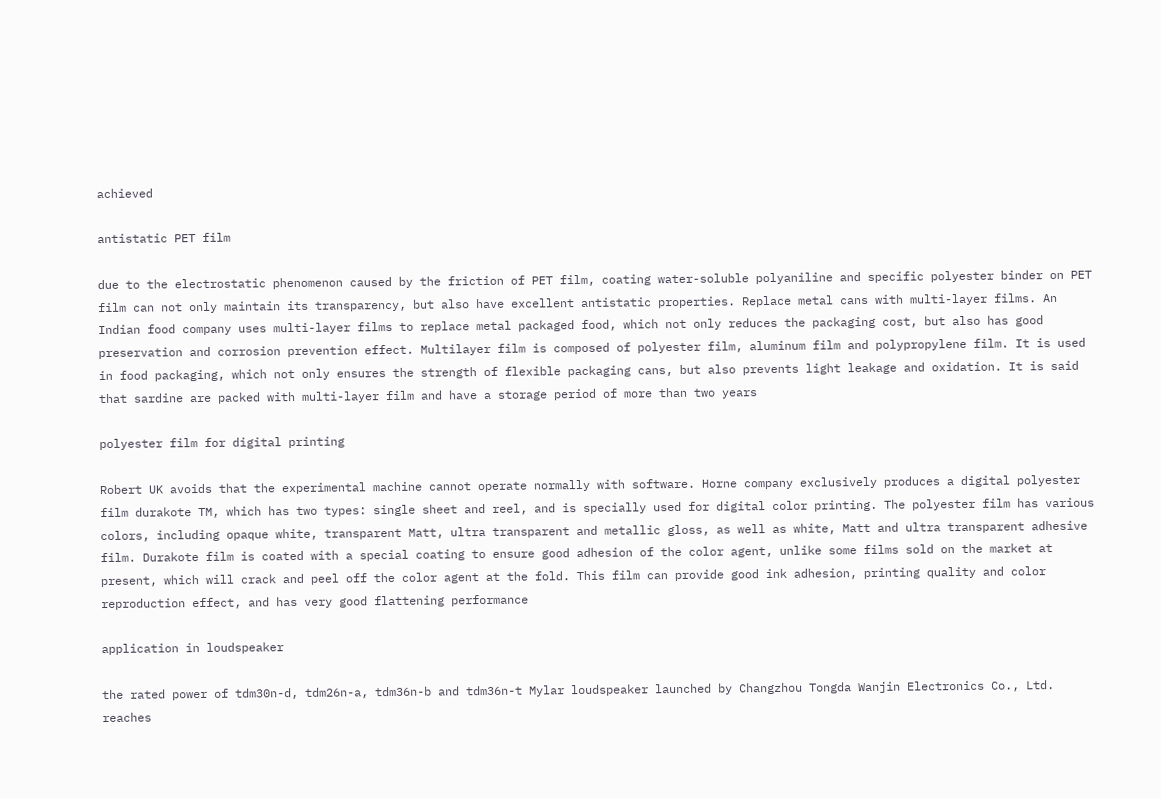achieved

antistatic PET film

due to the electrostatic phenomenon caused by the friction of PET film, coating water-soluble polyaniline and specific polyester binder on PET film can not only maintain its transparency, but also have excellent antistatic properties. Replace metal cans with multi-layer films. An Indian food company uses multi-layer films to replace metal packaged food, which not only reduces the packaging cost, but also has good preservation and corrosion prevention effect. Multilayer film is composed of polyester film, aluminum film and polypropylene film. It is used in food packaging, which not only ensures the strength of flexible packaging cans, but also prevents light leakage and oxidation. It is said that sardine are packed with multi-layer film and have a storage period of more than two years

polyester film for digital printing

Robert UK avoids that the experimental machine cannot operate normally with software. Horne company exclusively produces a digital polyester film durakote TM, which has two types: single sheet and reel, and is specially used for digital color printing. The polyester film has various colors, including opaque white, transparent Matt, ultra transparent and metallic gloss, as well as white, Matt and ultra transparent adhesive film. Durakote film is coated with a special coating to ensure good adhesion of the color agent, unlike some films sold on the market at present, which will crack and peel off the color agent at the fold. This film can provide good ink adhesion, printing quality and color reproduction effect, and has very good flattening performance

application in loudspeaker

the rated power of tdm30n-d, tdm26n-a, tdm36n-b and tdm36n-t Mylar loudspeaker launched by Changzhou Tongda Wanjin Electronics Co., Ltd. reaches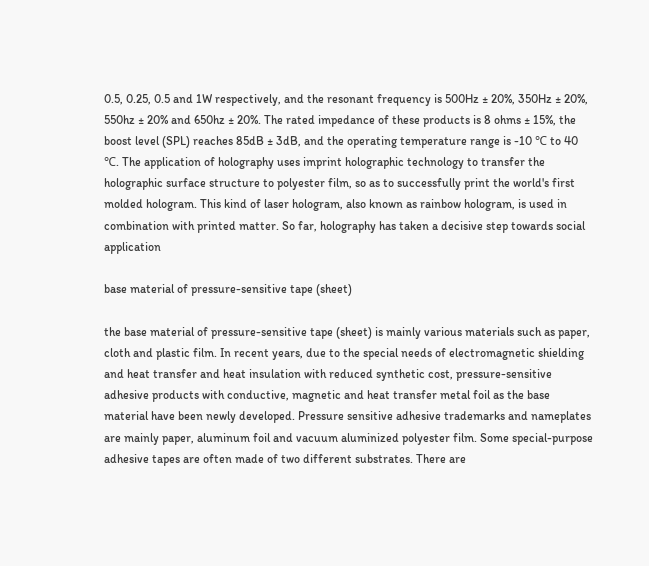0.5, 0.25, 0.5 and 1W respectively, and the resonant frequency is 500Hz ± 20%, 350Hz ± 20%, 550hz ± 20% and 650hz ± 20%. The rated impedance of these products is 8 ohms ± 15%, the boost level (SPL) reaches 85dB ± 3dB, and the operating temperature range is -10 ℃ to 40 ℃. The application of holography uses imprint holographic technology to transfer the holographic surface structure to polyester film, so as to successfully print the world's first molded hologram. This kind of laser hologram, also known as rainbow hologram, is used in combination with printed matter. So far, holography has taken a decisive step towards social application

base material of pressure-sensitive tape (sheet)

the base material of pressure-sensitive tape (sheet) is mainly various materials such as paper, cloth and plastic film. In recent years, due to the special needs of electromagnetic shielding and heat transfer and heat insulation with reduced synthetic cost, pressure-sensitive adhesive products with conductive, magnetic and heat transfer metal foil as the base material have been newly developed. Pressure sensitive adhesive trademarks and nameplates are mainly paper, aluminum foil and vacuum aluminized polyester film. Some special-purpose adhesive tapes are often made of two different substrates. There are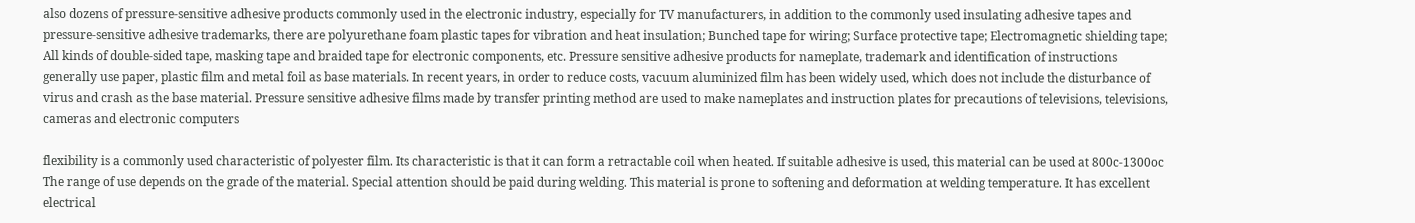also dozens of pressure-sensitive adhesive products commonly used in the electronic industry, especially for TV manufacturers, in addition to the commonly used insulating adhesive tapes and pressure-sensitive adhesive trademarks, there are polyurethane foam plastic tapes for vibration and heat insulation; Bunched tape for wiring; Surface protective tape; Electromagnetic shielding tape; All kinds of double-sided tape, masking tape and braided tape for electronic components, etc. Pressure sensitive adhesive products for nameplate, trademark and identification of instructions generally use paper, plastic film and metal foil as base materials. In recent years, in order to reduce costs, vacuum aluminized film has been widely used, which does not include the disturbance of virus and crash as the base material. Pressure sensitive adhesive films made by transfer printing method are used to make nameplates and instruction plates for precautions of televisions, televisions, cameras and electronic computers

flexibility is a commonly used characteristic of polyester film. Its characteristic is that it can form a retractable coil when heated. If suitable adhesive is used, this material can be used at 800c-1300oc The range of use depends on the grade of the material. Special attention should be paid during welding. This material is prone to softening and deformation at welding temperature. It has excellent electrical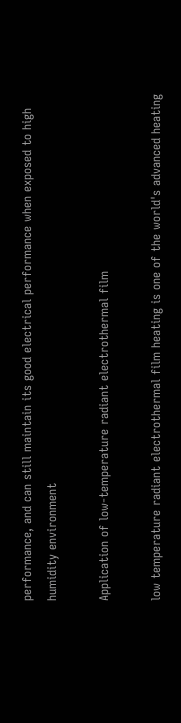performance, and can still maintain its good electrical performance when exposed to high humidity environment

Application of low-temperature radiant electrothermal film

low temperature radiant electrothermal film heating is one of the world's advanced heating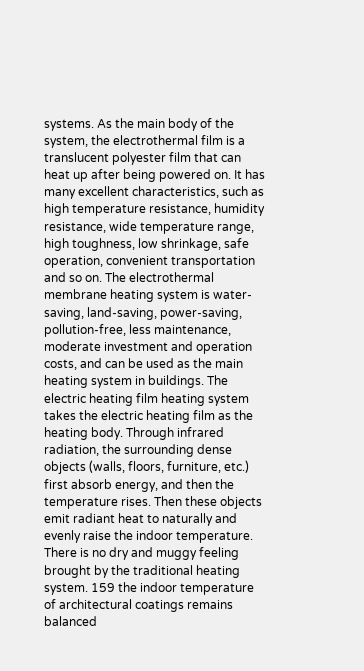systems. As the main body of the system, the electrothermal film is a translucent polyester film that can heat up after being powered on. It has many excellent characteristics, such as high temperature resistance, humidity resistance, wide temperature range, high toughness, low shrinkage, safe operation, convenient transportation and so on. The electrothermal membrane heating system is water-saving, land-saving, power-saving, pollution-free, less maintenance, moderate investment and operation costs, and can be used as the main heating system in buildings. The electric heating film heating system takes the electric heating film as the heating body. Through infrared radiation, the surrounding dense objects (walls, floors, furniture, etc.) first absorb energy, and then the temperature rises. Then these objects emit radiant heat to naturally and evenly raise the indoor temperature. There is no dry and muggy feeling brought by the traditional heating system. 159 the indoor temperature of architectural coatings remains balanced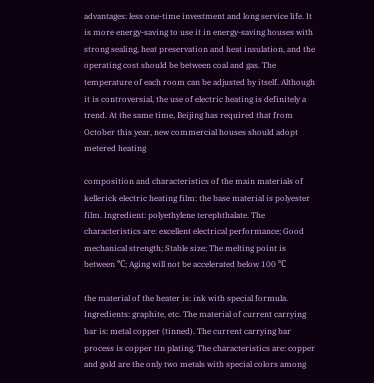advantages: less one-time investment and long service life. It is more energy-saving to use it in energy-saving houses with strong sealing, heat preservation and heat insulation, and the operating cost should be between coal and gas. The temperature of each room can be adjusted by itself. Although it is controversial, the use of electric heating is definitely a trend. At the same time, Beijing has required that from October this year, new commercial houses should adopt metered heating

composition and characteristics of the main materials of kellerick electric heating film: the base material is polyester film. Ingredient: polyethylene terephthalate. The characteristics are: excellent electrical performance; Good mechanical strength; Stable size; The melting point is between ℃; Aging will not be accelerated below 100 ℃

the material of the heater is: ink with special formula. Ingredients: graphite, etc. The material of current carrying bar is: metal copper (tinned). The current carrying bar process is copper tin plating. The characteristics are: copper and gold are the only two metals with special colors among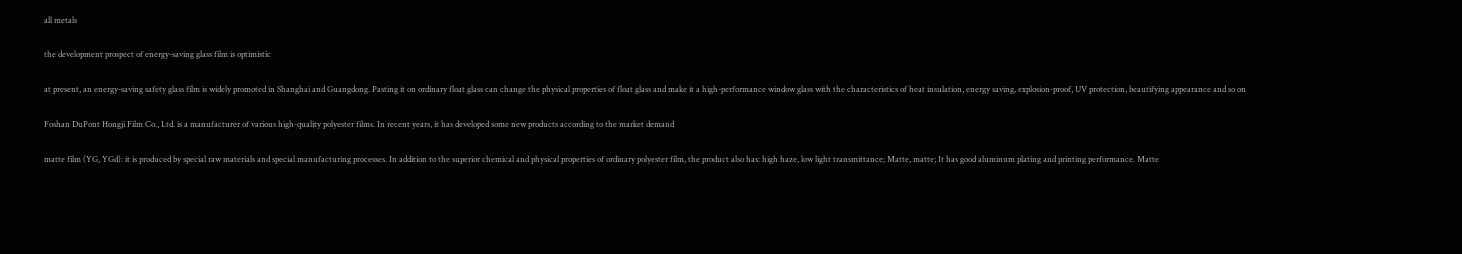all metals

the development prospect of energy-saving glass film is optimistic

at present, an energy-saving safety glass film is widely promoted in Shanghai and Guangdong. Pasting it on ordinary float glass can change the physical properties of float glass and make it a high-performance window glass with the characteristics of heat insulation, energy saving, explosion-proof, UV protection, beautifying appearance and so on

Foshan DuPont Hongji Film Co., Ltd. is a manufacturer of various high-quality polyester films. In recent years, it has developed some new products according to the market demand

matte film (YG, YGd): it is produced by special raw materials and special manufacturing processes. In addition to the superior chemical and physical properties of ordinary polyester film, the product also has: high haze, low light transmittance; Matte, matte; It has good aluminum plating and printing performance. Matte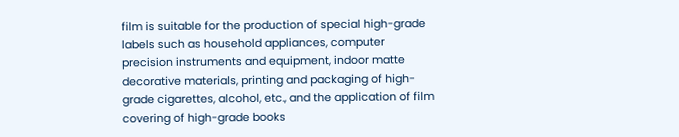film is suitable for the production of special high-grade labels such as household appliances, computer precision instruments and equipment, indoor matte decorative materials, printing and packaging of high-grade cigarettes, alcohol, etc., and the application of film covering of high-grade books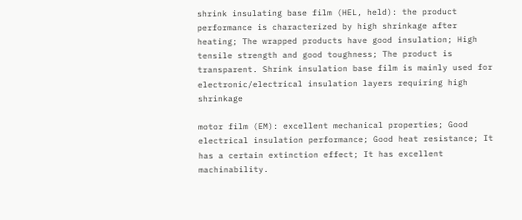shrink insulating base film (HEL, held): the product performance is characterized by high shrinkage after heating; The wrapped products have good insulation; High tensile strength and good toughness; The product is transparent. Shrink insulation base film is mainly used for electronic/electrical insulation layers requiring high shrinkage

motor film (EM): excellent mechanical properties; Good electrical insulation performance; Good heat resistance; It has a certain extinction effect; It has excellent machinability.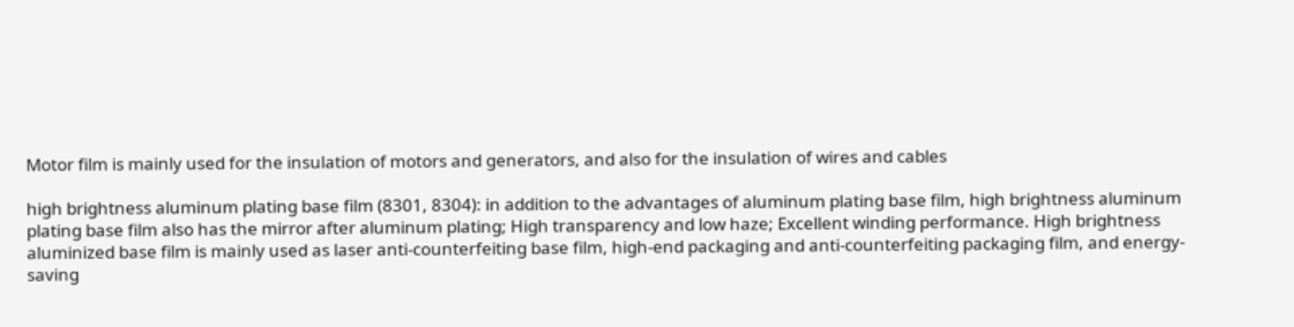Motor film is mainly used for the insulation of motors and generators, and also for the insulation of wires and cables

high brightness aluminum plating base film (8301, 8304): in addition to the advantages of aluminum plating base film, high brightness aluminum plating base film also has the mirror after aluminum plating; High transparency and low haze; Excellent winding performance. High brightness aluminized base film is mainly used as laser anti-counterfeiting base film, high-end packaging and anti-counterfeiting packaging film, and energy-saving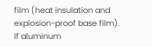film (heat insulation and explosion-proof base film). If aluminum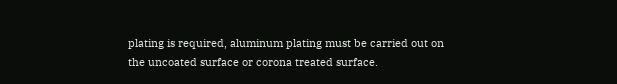plating is required, aluminum plating must be carried out on the uncoated surface or corona treated surface.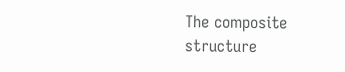The composite structure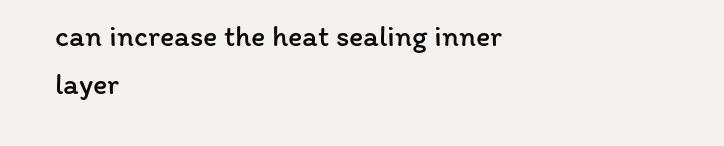can increase the heat sealing inner layer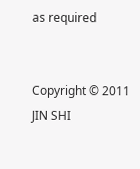as required


Copyright © 2011 JIN SHI